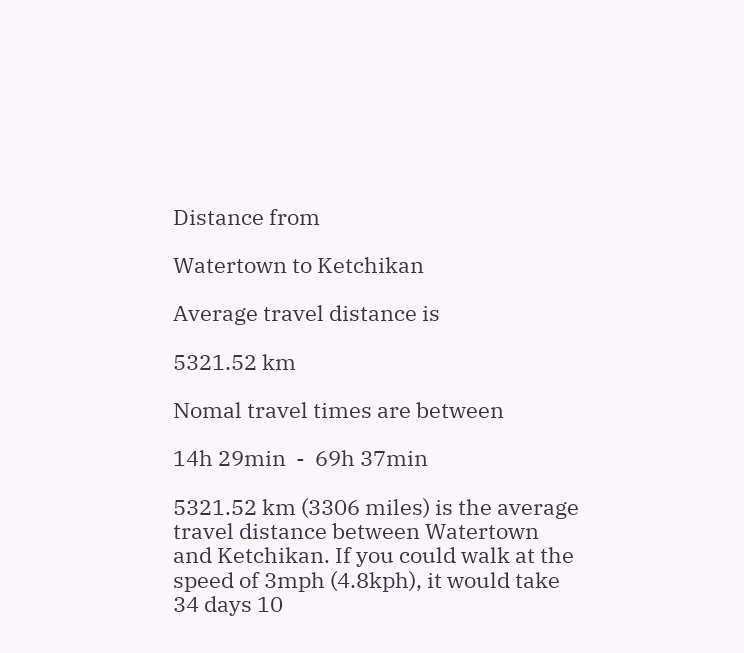Distance from

Watertown to Ketchikan

Average travel distance is

5321.52 km

Nomal travel times are between

14h 29min  -  69h 37min

5321.52 km (3306 miles) is the average travel distance between Watertown and Ketchikan. If you could walk at the speed of 3mph (4.8kph), it would take 34 days 10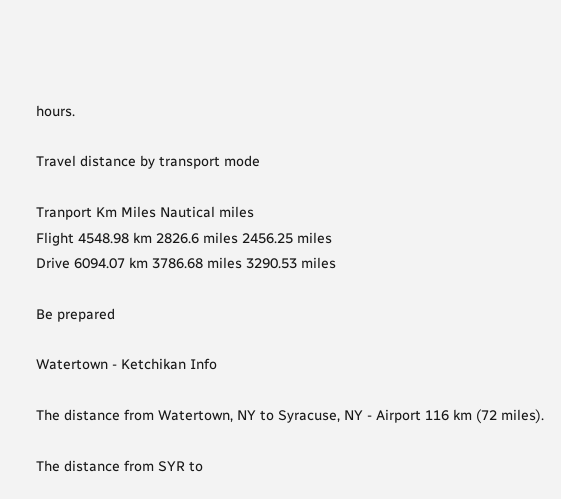hours.

Travel distance by transport mode

Tranport Km Miles Nautical miles
Flight 4548.98 km 2826.6 miles 2456.25 miles
Drive 6094.07 km 3786.68 miles 3290.53 miles

Be prepared

Watertown - Ketchikan Info

The distance from Watertown, NY to Syracuse, NY - Airport 116 km (72 miles).

The distance from SYR to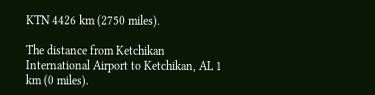KTN 4426 km (2750 miles).

The distance from Ketchikan International Airport to Ketchikan, AL 1 km (0 miles).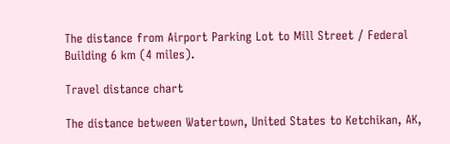The distance from Airport Parking Lot to Mill Street / Federal Building 6 km (4 miles).

Travel distance chart

The distance between Watertown, United States to Ketchikan, AK,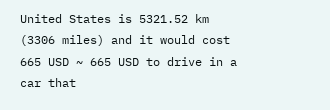United States is 5321.52 km (3306 miles) and it would cost 665 USD ~ 665 USD to drive in a car that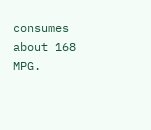consumes about 168 MPG.